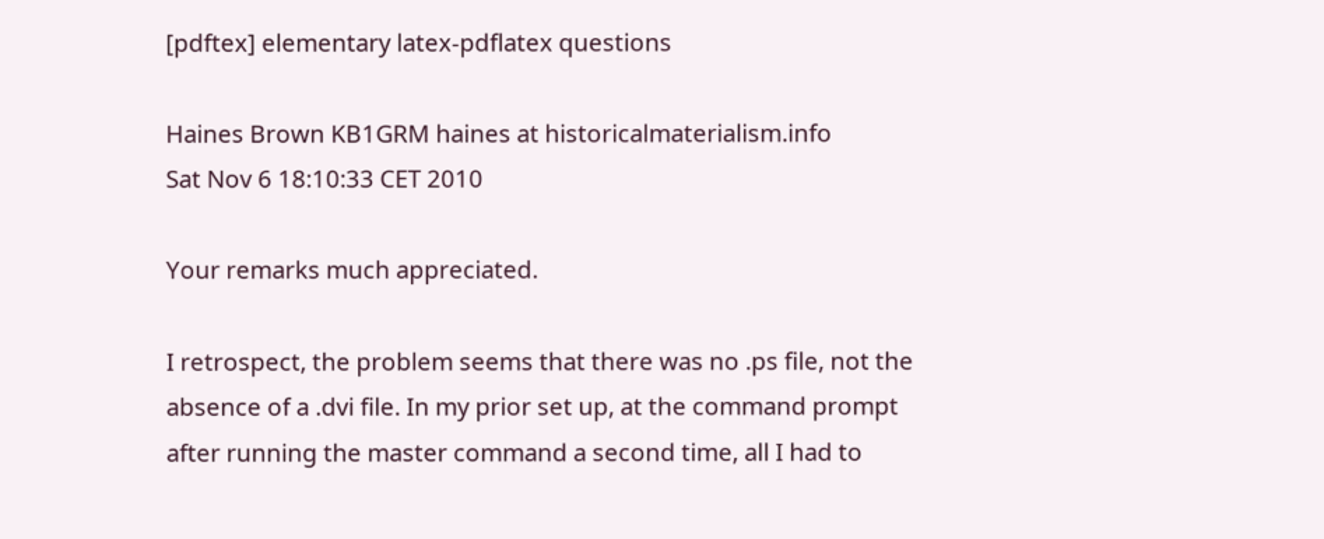[pdftex] elementary latex-pdflatex questions

Haines Brown KB1GRM haines at historicalmaterialism.info
Sat Nov 6 18:10:33 CET 2010

Your remarks much appreciated.

I retrospect, the problem seems that there was no .ps file, not the
absence of a .dvi file. In my prior set up, at the command prompt
after running the master command a second time, all I had to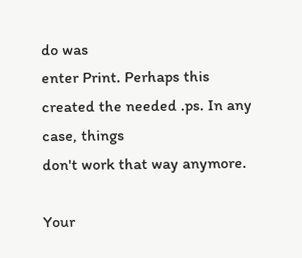do was
enter Print. Perhaps this created the needed .ps. In any case, things
don't work that way anymore.

Your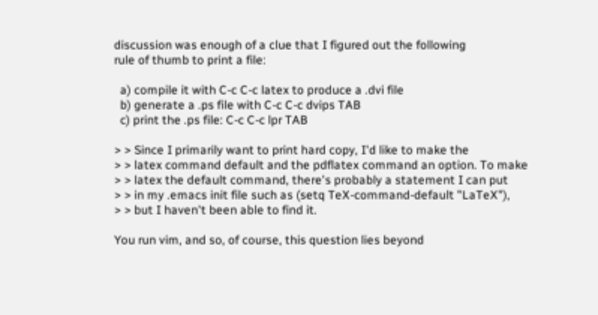discussion was enough of a clue that I figured out the following
rule of thumb to print a file:

  a) compile it with C-c C-c latex to produce a .dvi file
  b) generate a .ps file with C-c C-c dvips TAB
  c) print the .ps file: C-c C-c lpr TAB

> > Since I primarily want to print hard copy, I'd like to make the
> > latex command default and the pdflatex command an option. To make
> > latex the default command, there's probably a statement I can put
> > in my .emacs init file such as (setq TeX-command-default "LaTeX"),
> > but I haven't been able to find it.

You run vim, and so, of course, this question lies beyond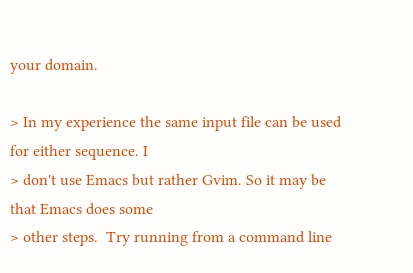your domain.

> In my experience the same input file can be used for either sequence. I
> don't use Emacs but rather Gvim. So it may be that Emacs does some
> other steps.  Try running from a command line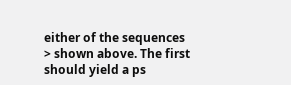either of the sequences
> shown above. The first should yield a ps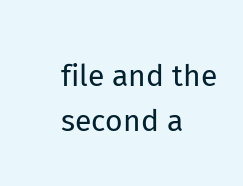file and the second a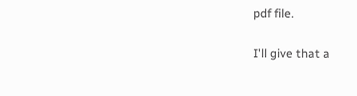pdf file.

I'll give that a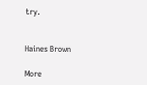try.


Haines Brown

More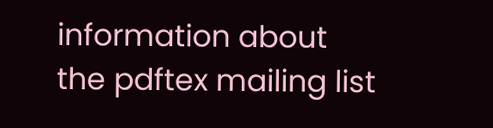information about the pdftex mailing list